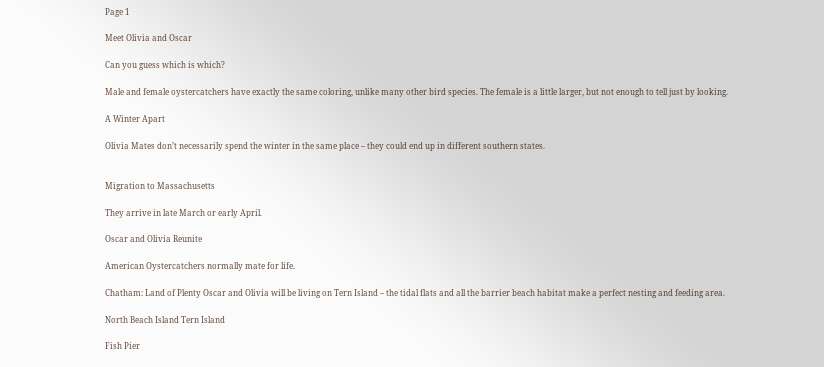Page 1

Meet Olivia and Oscar

Can you guess which is which?

Male and female oystercatchers have exactly the same coloring, unlike many other bird species. The female is a little larger, but not enough to tell just by looking.

A Winter Apart

Olivia Mates don’t necessarily spend the winter in the same place – they could end up in different southern states.


Migration to Massachusetts

They arrive in late March or early April.

Oscar and Olivia Reunite

American Oystercatchers normally mate for life.

Chatham: Land of Plenty Oscar and Olivia will be living on Tern Island – the tidal flats and all the barrier beach habitat make a perfect nesting and feeding area.

North Beach Island Tern Island

Fish Pier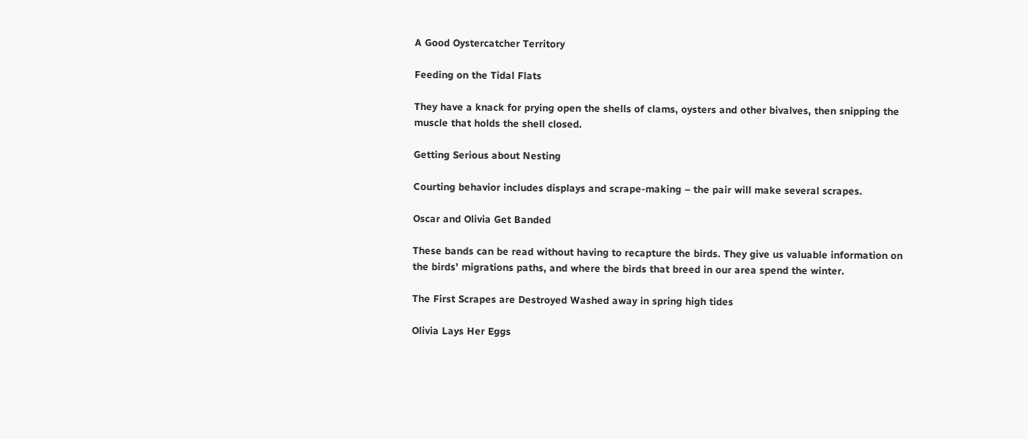A Good Oystercatcher Territory

Feeding on the Tidal Flats

They have a knack for prying open the shells of clams, oysters and other bivalves, then snipping the muscle that holds the shell closed.

Getting Serious about Nesting

Courting behavior includes displays and scrape-making – the pair will make several scrapes.

Oscar and Olivia Get Banded

These bands can be read without having to recapture the birds. They give us valuable information on the birds’ migrations paths, and where the birds that breed in our area spend the winter.

The First Scrapes are Destroyed Washed away in spring high tides

Olivia Lays Her Eggs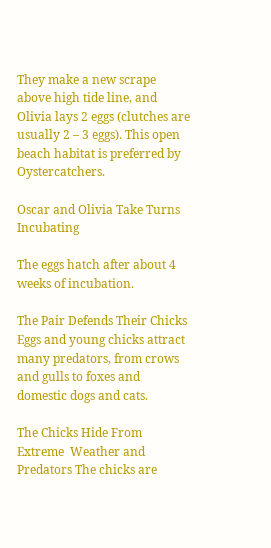They make a new scrape above high tide line, and Olivia lays 2 eggs (clutches are usually 2 – 3 eggs). This open beach habitat is preferred by Oystercatchers.

Oscar and Olivia Take Turns Incubating

The eggs hatch after about 4 weeks of incubation.

The Pair Defends Their Chicks Eggs and young chicks attract many predators, from crows and gulls to foxes and domestic dogs and cats.

The Chicks Hide From Extreme  Weather and Predators The chicks are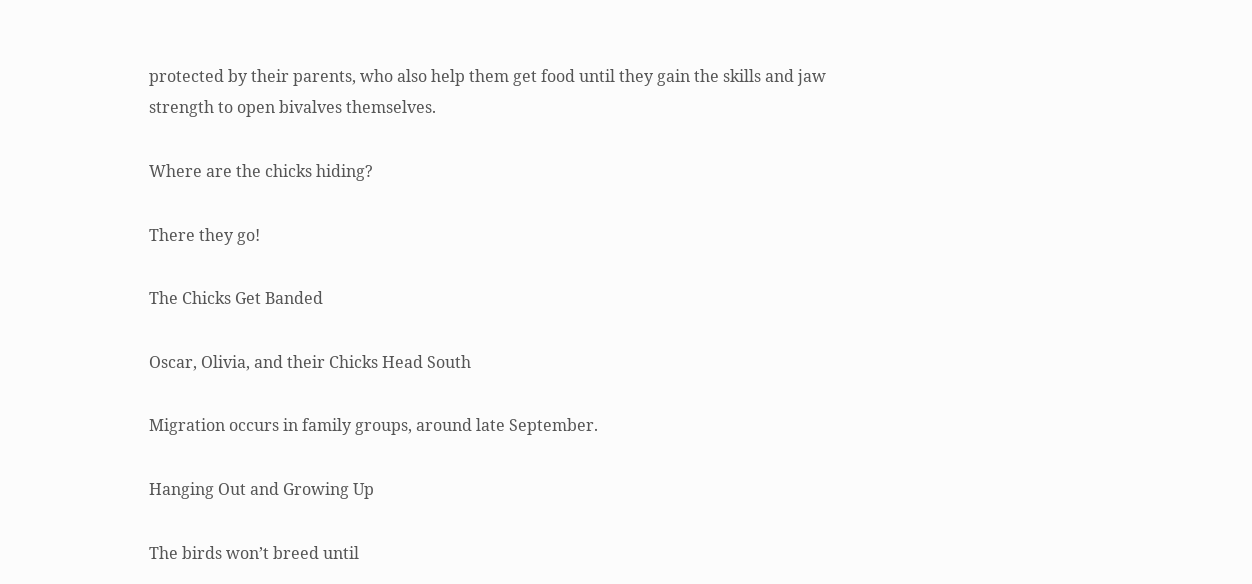protected by their parents, who also help them get food until they gain the skills and jaw strength to open bivalves themselves.

Where are the chicks hiding?

There they go!

The Chicks Get Banded

Oscar, Olivia, and their Chicks Head South

Migration occurs in family groups, around late September.

Hanging Out and Growing Up

The birds won’t breed until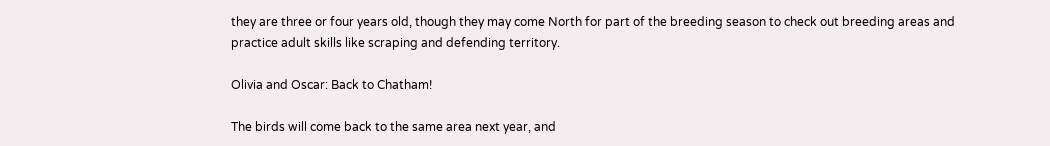they are three or four years old, though they may come North for part of the breeding season to check out breeding areas and practice adult skills like scraping and defending territory.

Olivia and Oscar: Back to Chatham!

The birds will come back to the same area next year, and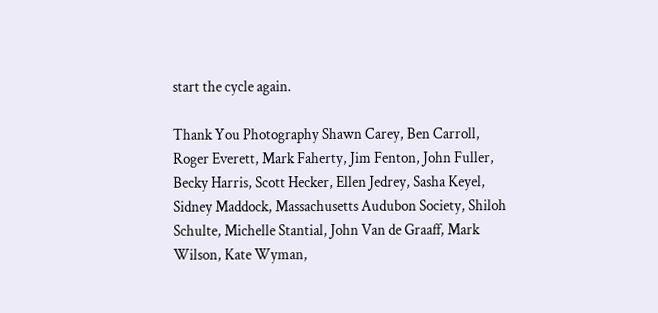start the cycle again.

Thank You Photography Shawn Carey, Ben Carroll, Roger Everett, Mark Faherty, Jim Fenton, John Fuller, Becky Harris, Scott Hecker, Ellen Jedrey, Sasha Keyel, Sidney Maddock, Massachusetts Audubon Society, Shiloh Schulte, Michelle Stantial, John Van de Graaff, Mark Wilson, Kate Wyman,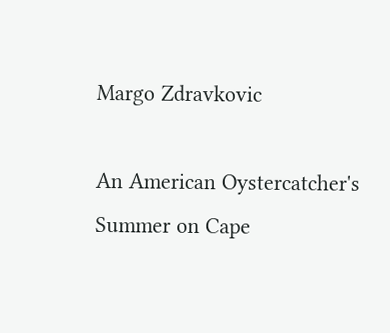Margo Zdravkovic

An American Oystercatcher's Summer on Cape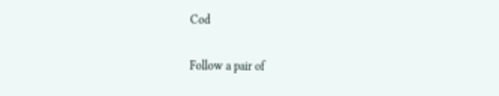Cod

Follow a pair of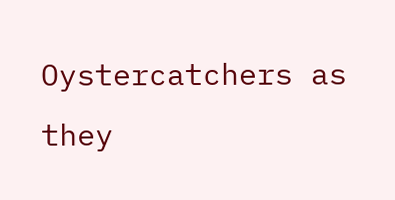Oystercatchers as they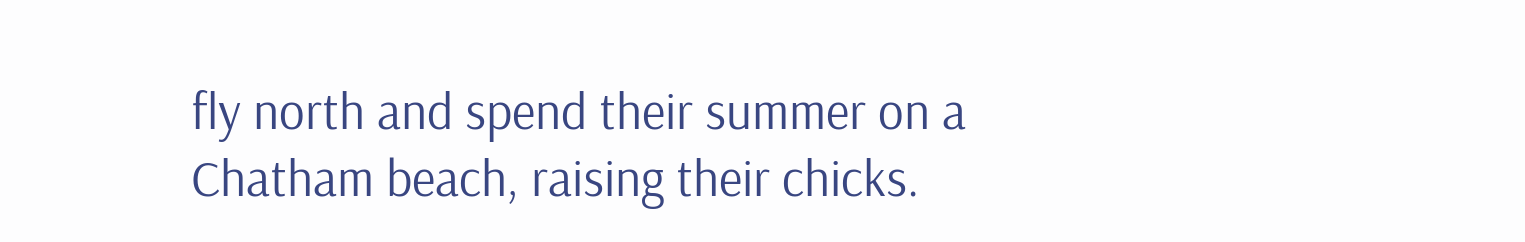fly north and spend their summer on a Chatham beach, raising their chicks.